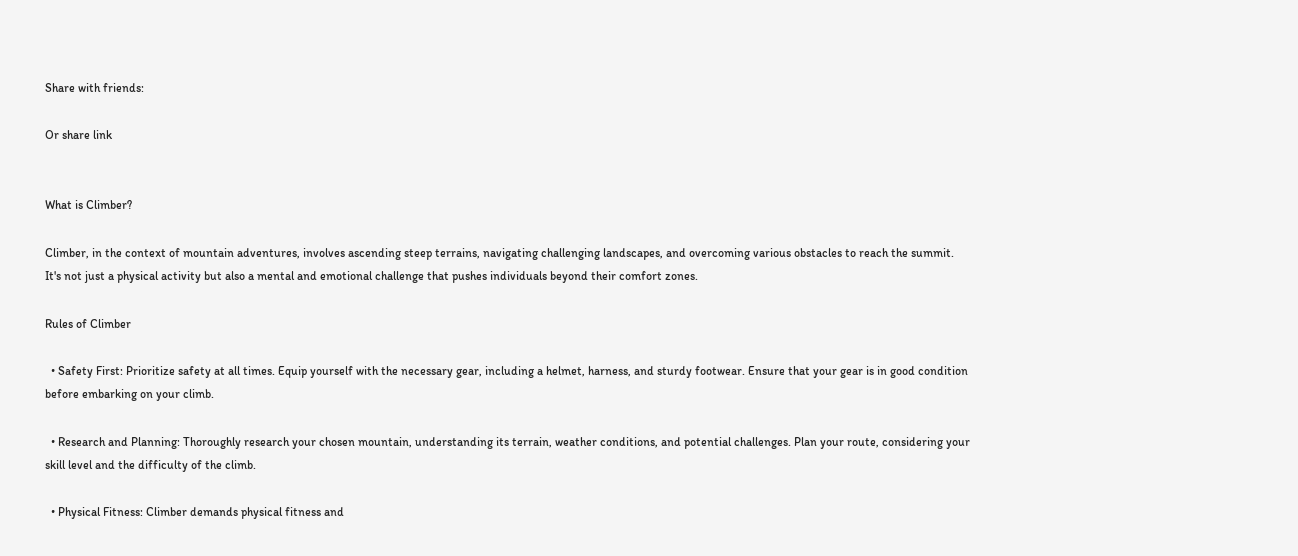Share with friends:

Or share link


What is Climber?

Climber, in the context of mountain adventures, involves ascending steep terrains, navigating challenging landscapes, and overcoming various obstacles to reach the summit. It's not just a physical activity but also a mental and emotional challenge that pushes individuals beyond their comfort zones.

Rules of Climber

  • Safety First: Prioritize safety at all times. Equip yourself with the necessary gear, including a helmet, harness, and sturdy footwear. Ensure that your gear is in good condition before embarking on your climb.

  • Research and Planning: Thoroughly research your chosen mountain, understanding its terrain, weather conditions, and potential challenges. Plan your route, considering your skill level and the difficulty of the climb.

  • Physical Fitness: Climber demands physical fitness and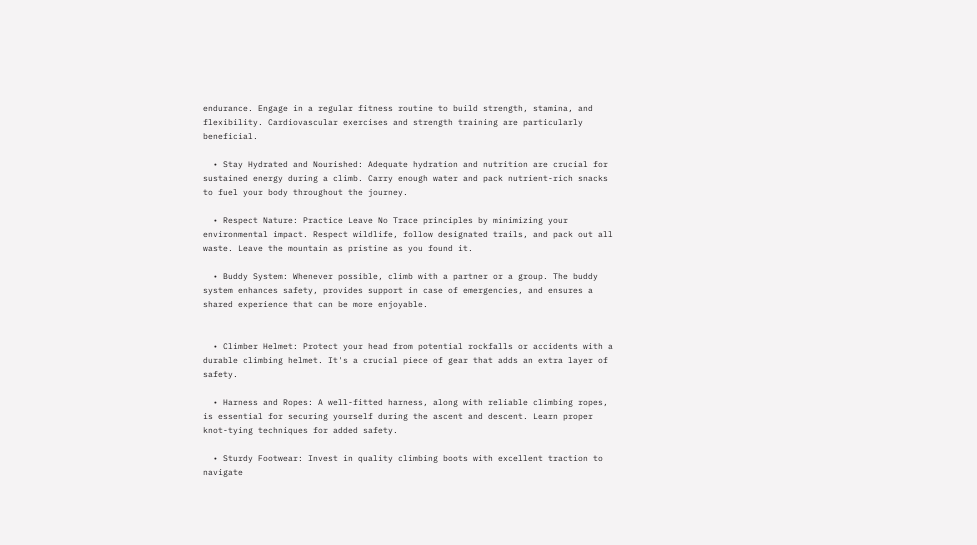endurance. Engage in a regular fitness routine to build strength, stamina, and flexibility. Cardiovascular exercises and strength training are particularly beneficial.

  • Stay Hydrated and Nourished: Adequate hydration and nutrition are crucial for sustained energy during a climb. Carry enough water and pack nutrient-rich snacks to fuel your body throughout the journey.

  • Respect Nature: Practice Leave No Trace principles by minimizing your environmental impact. Respect wildlife, follow designated trails, and pack out all waste. Leave the mountain as pristine as you found it.

  • Buddy System: Whenever possible, climb with a partner or a group. The buddy system enhances safety, provides support in case of emergencies, and ensures a shared experience that can be more enjoyable.


  • Climber Helmet: Protect your head from potential rockfalls or accidents with a durable climbing helmet. It's a crucial piece of gear that adds an extra layer of safety.

  • Harness and Ropes: A well-fitted harness, along with reliable climbing ropes, is essential for securing yourself during the ascent and descent. Learn proper knot-tying techniques for added safety.

  • Sturdy Footwear: Invest in quality climbing boots with excellent traction to navigate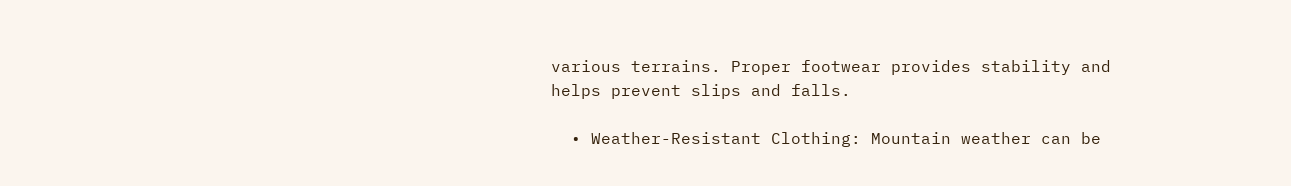various terrains. Proper footwear provides stability and helps prevent slips and falls.

  • Weather-Resistant Clothing: Mountain weather can be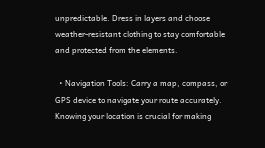unpredictable. Dress in layers and choose weather-resistant clothing to stay comfortable and protected from the elements.

  • Navigation Tools: Carry a map, compass, or GPS device to navigate your route accurately. Knowing your location is crucial for making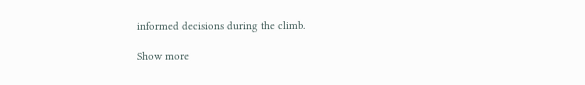informed decisions during the climb.

Show more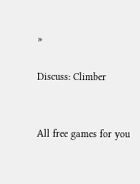»

Discuss: Climber


All free games for you